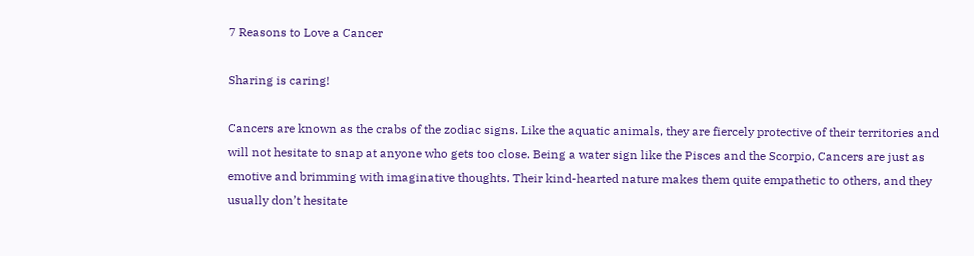7 Reasons to Love a Cancer

Sharing is caring!

Cancers are known as the crabs of the zodiac signs. Like the aquatic animals, they are fiercely protective of their territories and will not hesitate to snap at anyone who gets too close. Being a water sign like the Pisces and the Scorpio, Cancers are just as emotive and brimming with imaginative thoughts. Their kind-hearted nature makes them quite empathetic to others, and they usually don’t hesitate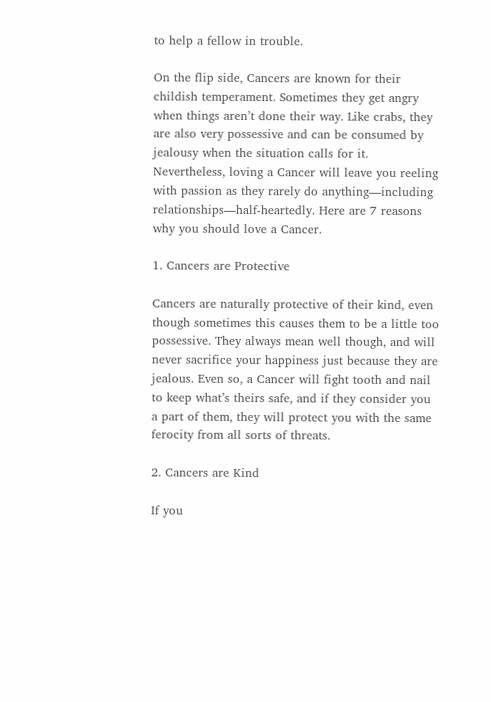to help a fellow in trouble.

On the flip side, Cancers are known for their childish temperament. Sometimes they get angry when things aren’t done their way. Like crabs, they are also very possessive and can be consumed by jealousy when the situation calls for it. Nevertheless, loving a Cancer will leave you reeling with passion as they rarely do anything—including relationships—half-heartedly. Here are 7 reasons why you should love a Cancer.

1. Cancers are Protective

Cancers are naturally protective of their kind, even though sometimes this causes them to be a little too possessive. They always mean well though, and will never sacrifice your happiness just because they are jealous. Even so, a Cancer will fight tooth and nail to keep what’s theirs safe, and if they consider you a part of them, they will protect you with the same ferocity from all sorts of threats.

2. Cancers are Kind

If you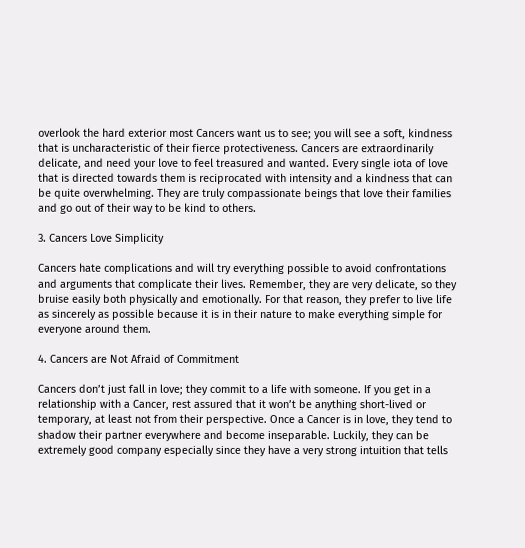overlook the hard exterior most Cancers want us to see; you will see a soft, kindness that is uncharacteristic of their fierce protectiveness. Cancers are extraordinarily delicate, and need your love to feel treasured and wanted. Every single iota of love that is directed towards them is reciprocated with intensity and a kindness that can be quite overwhelming. They are truly compassionate beings that love their families and go out of their way to be kind to others.

3. Cancers Love Simplicity

Cancers hate complications and will try everything possible to avoid confrontations and arguments that complicate their lives. Remember, they are very delicate, so they bruise easily both physically and emotionally. For that reason, they prefer to live life as sincerely as possible because it is in their nature to make everything simple for everyone around them.

4. Cancers are Not Afraid of Commitment

Cancers don’t just fall in love; they commit to a life with someone. If you get in a relationship with a Cancer, rest assured that it won’t be anything short-lived or temporary, at least not from their perspective. Once a Cancer is in love, they tend to shadow their partner everywhere and become inseparable. Luckily, they can be extremely good company especially since they have a very strong intuition that tells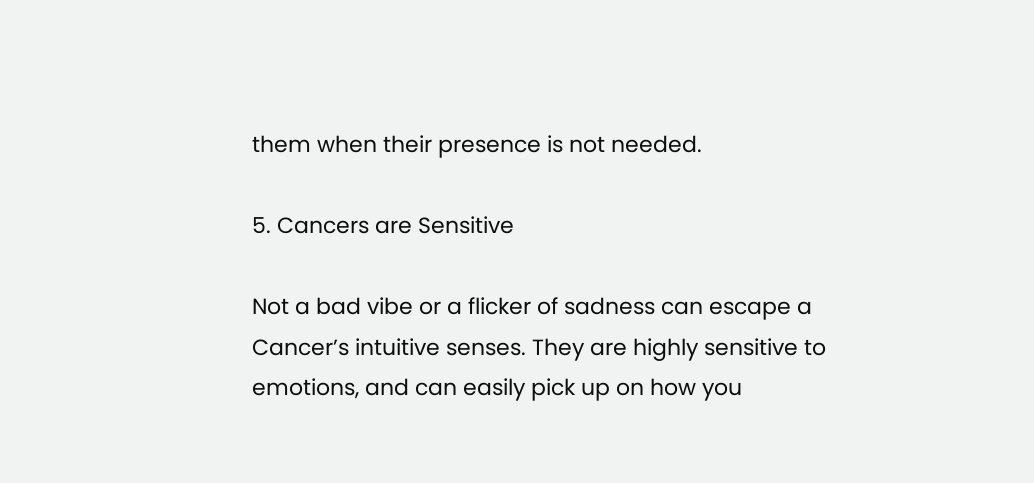them when their presence is not needed.

5. Cancers are Sensitive

Not a bad vibe or a flicker of sadness can escape a Cancer’s intuitive senses. They are highly sensitive to emotions, and can easily pick up on how you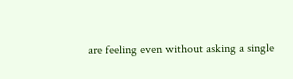are feeling even without asking a single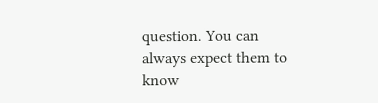question. You can always expect them to know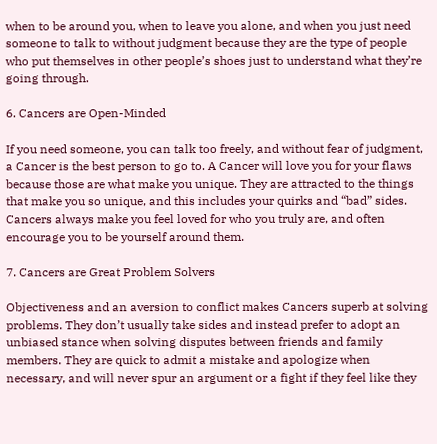when to be around you, when to leave you alone, and when you just need someone to talk to without judgment because they are the type of people who put themselves in other people’s shoes just to understand what they’re going through.

6. Cancers are Open-Minded

If you need someone, you can talk too freely, and without fear of judgment, a Cancer is the best person to go to. A Cancer will love you for your flaws because those are what make you unique. They are attracted to the things that make you so unique, and this includes your quirks and “bad” sides. Cancers always make you feel loved for who you truly are, and often encourage you to be yourself around them.

7. Cancers are Great Problem Solvers

Objectiveness and an aversion to conflict makes Cancers superb at solving problems. They don’t usually take sides and instead prefer to adopt an unbiased stance when solving disputes between friends and family members. They are quick to admit a mistake and apologize when necessary, and will never spur an argument or a fight if they feel like they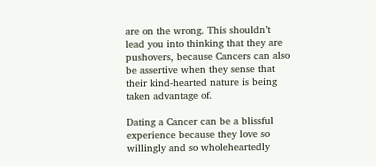are on the wrong. This shouldn’t lead you into thinking that they are pushovers, because Cancers can also be assertive when they sense that their kind-hearted nature is being taken advantage of.

Dating a Cancer can be a blissful experience because they love so willingly and so wholeheartedly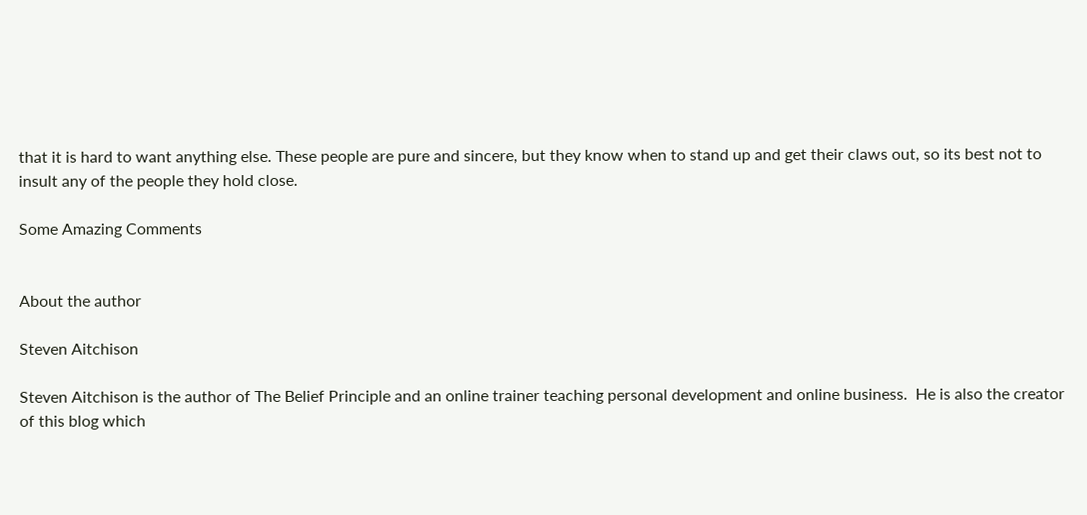that it is hard to want anything else. These people are pure and sincere, but they know when to stand up and get their claws out, so its best not to insult any of the people they hold close.

Some Amazing Comments


About the author

Steven Aitchison

Steven Aitchison is the author of The Belief Principle and an online trainer teaching personal development and online business.  He is also the creator of this blog which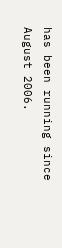has been running since August 2006.